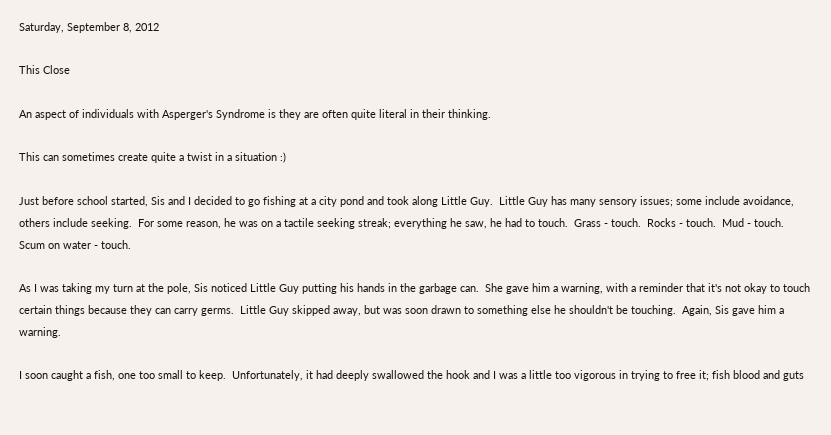Saturday, September 8, 2012

This Close

An aspect of individuals with Asperger's Syndrome is they are often quite literal in their thinking.

This can sometimes create quite a twist in a situation :)

Just before school started, Sis and I decided to go fishing at a city pond and took along Little Guy.  Little Guy has many sensory issues; some include avoidance, others include seeking.  For some reason, he was on a tactile seeking streak; everything he saw, he had to touch.  Grass - touch.  Rocks - touch.  Mud - touch.  Scum on water - touch.

As I was taking my turn at the pole, Sis noticed Little Guy putting his hands in the garbage can.  She gave him a warning, with a reminder that it's not okay to touch certain things because they can carry germs.  Little Guy skipped away, but was soon drawn to something else he shouldn't be touching.  Again, Sis gave him a warning.

I soon caught a fish, one too small to keep.  Unfortunately, it had deeply swallowed the hook and I was a little too vigorous in trying to free it; fish blood and guts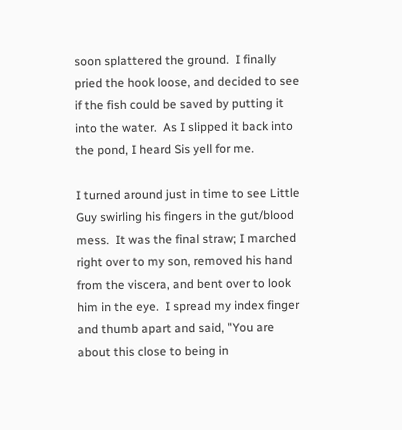soon splattered the ground.  I finally pried the hook loose, and decided to see if the fish could be saved by putting it into the water.  As I slipped it back into the pond, I heard Sis yell for me.

I turned around just in time to see Little Guy swirling his fingers in the gut/blood mess.  It was the final straw; I marched right over to my son, removed his hand from the viscera, and bent over to look him in the eye.  I spread my index finger and thumb apart and said, "You are about this close to being in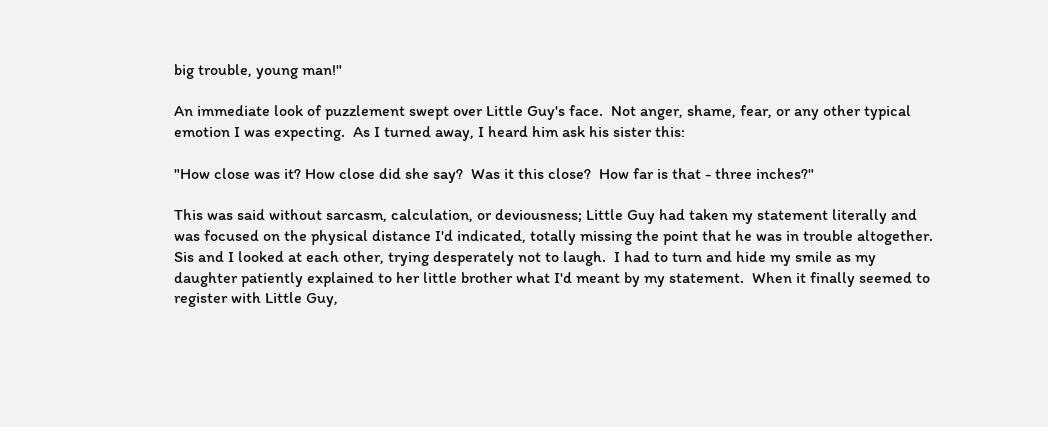big trouble, young man!"

An immediate look of puzzlement swept over Little Guy's face.  Not anger, shame, fear, or any other typical emotion I was expecting.  As I turned away, I heard him ask his sister this:

"How close was it? How close did she say?  Was it this close?  How far is that - three inches?"

This was said without sarcasm, calculation, or deviousness; Little Guy had taken my statement literally and was focused on the physical distance I'd indicated, totally missing the point that he was in trouble altogether.  Sis and I looked at each other, trying desperately not to laugh.  I had to turn and hide my smile as my daughter patiently explained to her little brother what I'd meant by my statement.  When it finally seemed to register with Little Guy,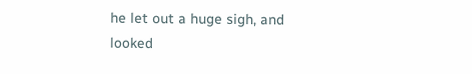he let out a huge sigh, and looked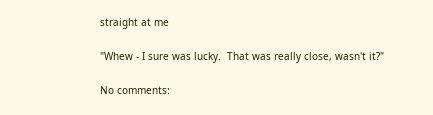straight at me

"Whew - I sure was lucky.  That was really close, wasn't it?"

No comments: